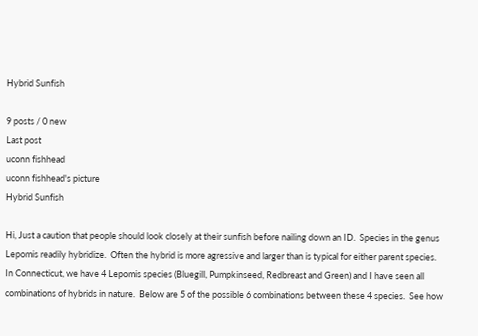Hybrid Sunfish

9 posts / 0 new
Last post
uconn fishhead
uconn fishhead's picture
Hybrid Sunfish

Hi, Just a caution that people should look closely at their sunfish before nailing down an ID.  Species in the genus Lepomis readily hybridize.  Often the hybrid is more agressive and larger than is typical for either parent species.  In Connecticut, we have 4 Lepomis species (Bluegill, Pumpkinseed, Redbreast and Green) and I have seen all combinations of hybrids in nature.  Below are 5 of the possible 6 combinations between these 4 species.  See how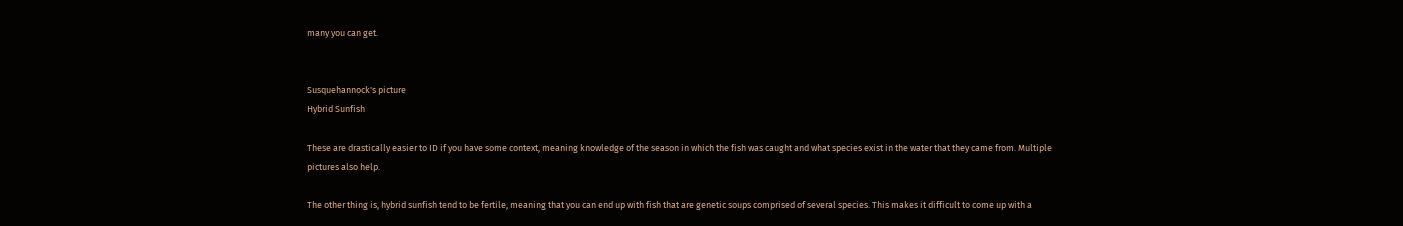many you can get.


Susquehannock's picture
Hybrid Sunfish

These are drastically easier to ID if you have some context, meaning knowledge of the season in which the fish was caught and what species exist in the water that they came from. Multiple pictures also help.

The other thing is, hybrid sunfish tend to be fertile, meaning that you can end up with fish that are genetic soups comprised of several species. This makes it difficult to come up with a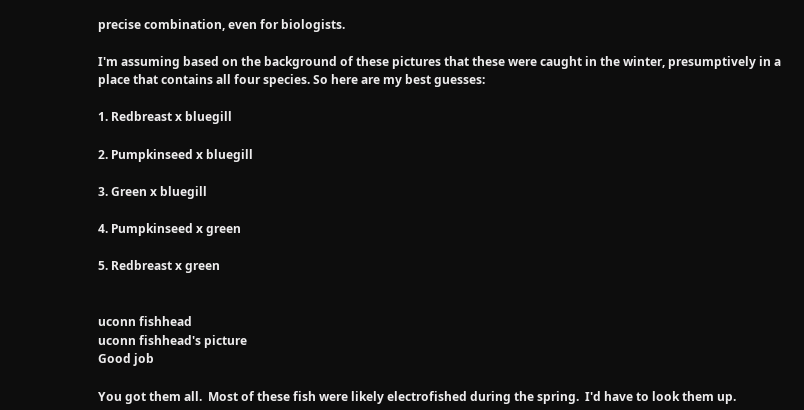precise combination, even for biologists.

I'm assuming based on the background of these pictures that these were caught in the winter, presumptively in a place that contains all four species. So here are my best guesses:

1. Redbreast x bluegill

2. Pumpkinseed x bluegill

3. Green x bluegill

4. Pumpkinseed x green

5. Redbreast x green


uconn fishhead
uconn fishhead's picture
Good job

You got them all.  Most of these fish were likely electrofished during the spring.  I'd have to look them up.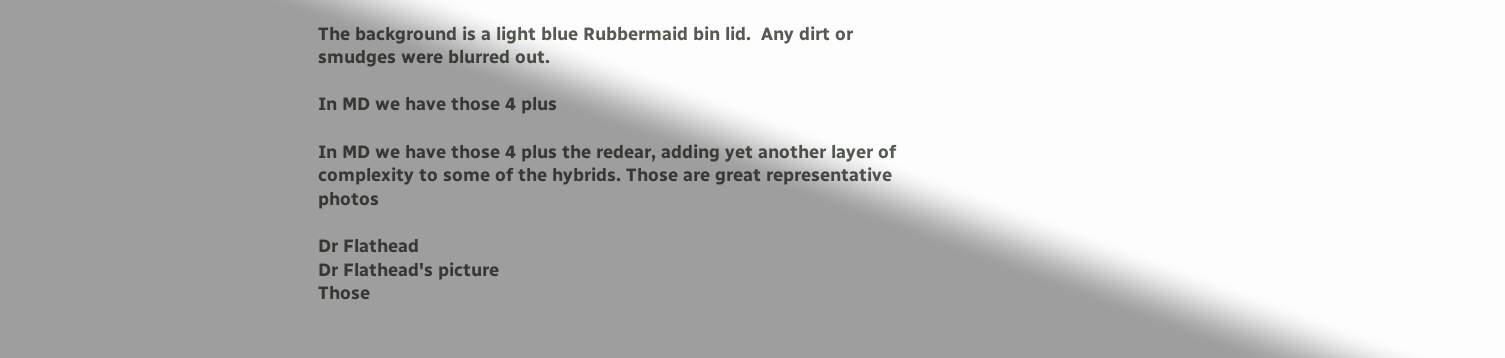The background is a light blue Rubbermaid bin lid.  Any dirt or smudges were blurred out.

In MD we have those 4 plus

In MD we have those 4 plus the redear, adding yet another layer of complexity to some of the hybrids. Those are great representative photos

Dr Flathead
Dr Flathead's picture
Those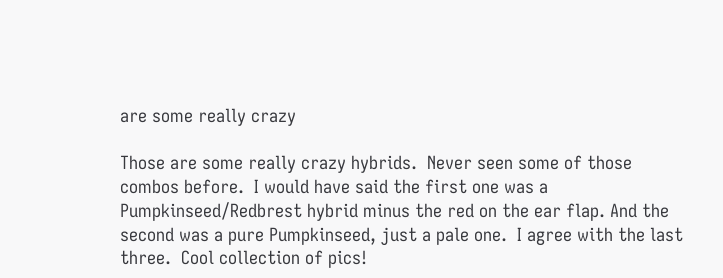are some really crazy

Those are some really crazy hybrids.  Never seen some of those combos before.  I would have said the first one was a Pumpkinseed/Redbrest hybrid minus the red on the ear flap. And the second was a pure Pumpkinseed, just a pale one.  I agree with the last three.  Cool collection of pics!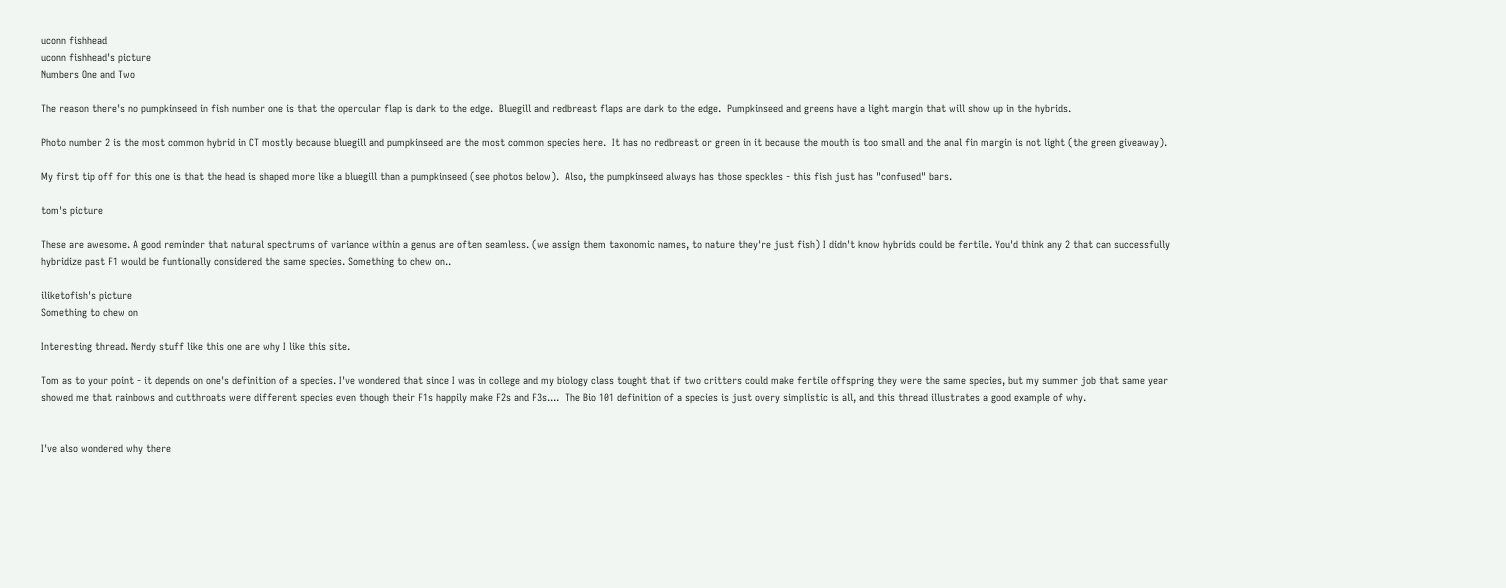uconn fishhead
uconn fishhead's picture
Numbers One and Two

The reason there's no pumpkinseed in fish number one is that the opercular flap is dark to the edge.  Bluegill and redbreast flaps are dark to the edge.  Pumpkinseed and greens have a light margin that will show up in the hybrids.

Photo number 2 is the most common hybrid in CT mostly because bluegill and pumpkinseed are the most common species here.  It has no redbreast or green in it because the mouth is too small and the anal fin margin is not light (the green giveaway).

My first tip off for this one is that the head is shaped more like a bluegill than a pumpkinseed (see photos below).  Also, the pumpkinseed always has those speckles - this fish just has "confused" bars.

tom's picture

These are awesome. A good reminder that natural spectrums of variance within a genus are often seamless. (we assign them taxonomic names, to nature they're just fish) I didn't know hybrids could be fertile. You'd think any 2 that can successfully hybridize past F1 would be funtionally considered the same species. Something to chew on..

iliketofish's picture
Something to chew on

Interesting thread. Nerdy stuff like this one are why I like this site.

Tom as to your point - it depends on one's definition of a species. I've wondered that since I was in college and my biology class tought that if two critters could make fertile offspring they were the same species, but my summer job that same year showed me that rainbows and cutthroats were different species even though their F1s happily make F2s and F3s....  The Bio 101 definition of a species is just overy simplistic is all, and this thread illustrates a good example of why.


I've also wondered why there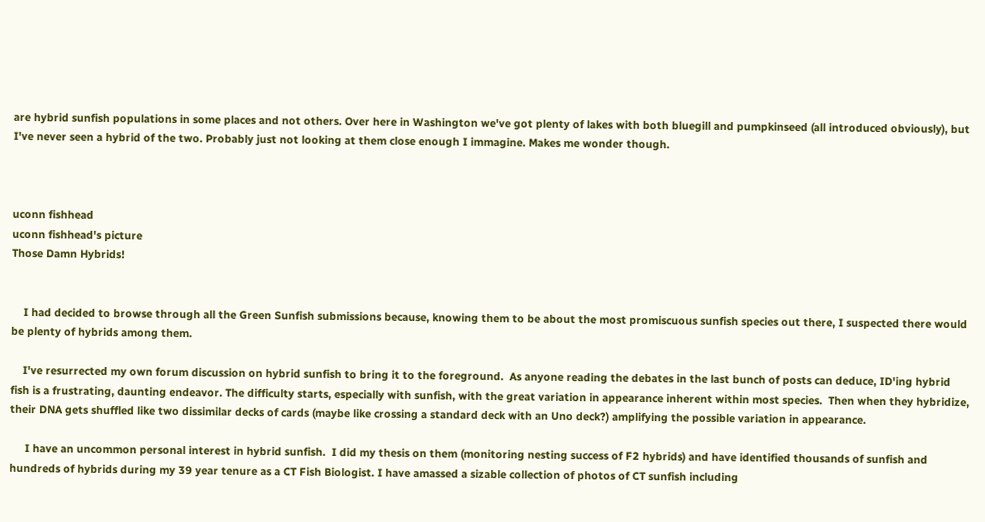are hybrid sunfish populations in some places and not others. Over here in Washington we've got plenty of lakes with both bluegill and pumpkinseed (all introduced obviously), but I've never seen a hybrid of the two. Probably just not looking at them close enough I immagine. Makes me wonder though.



uconn fishhead
uconn fishhead's picture
Those Damn Hybrids!


    I had decided to browse through all the Green Sunfish submissions because, knowing them to be about the most promiscuous sunfish species out there, I suspected there would be plenty of hybrids among them.

    I've resurrected my own forum discussion on hybrid sunfish to bring it to the foreground.  As anyone reading the debates in the last bunch of posts can deduce, ID'ing hybrid fish is a frustrating, daunting endeavor. The difficulty starts, especially with sunfish, with the great variation in appearance inherent within most species.  Then when they hybridize, their DNA gets shuffled like two dissimilar decks of cards (maybe like crossing a standard deck with an Uno deck?) amplifying the possible variation in appearance.

     I have an uncommon personal interest in hybrid sunfish.  I did my thesis on them (monitoring nesting success of F2 hybrids) and have identified thousands of sunfish and hundreds of hybrids during my 39 year tenure as a CT Fish Biologist. I have amassed a sizable collection of photos of CT sunfish including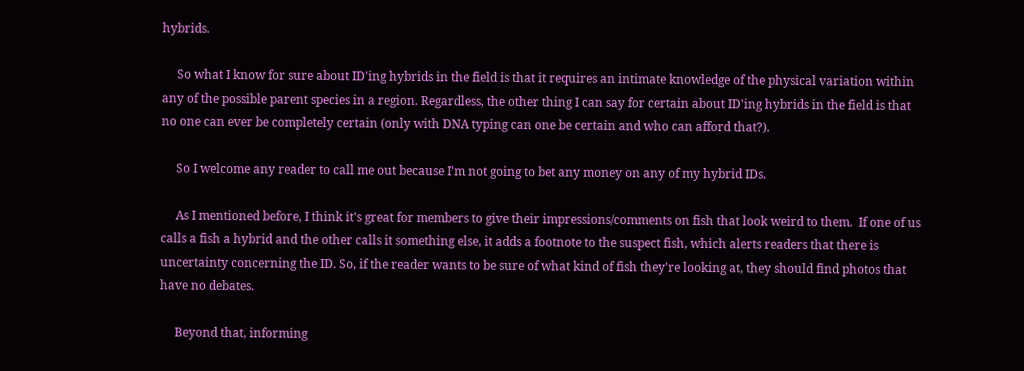hybrids.

     So what I know for sure about ID'ing hybrids in the field is that it requires an intimate knowledge of the physical variation within any of the possible parent species in a region. Regardless, the other thing I can say for certain about ID'ing hybrids in the field is that no one can ever be completely certain (only with DNA typing can one be certain and who can afford that?).

     So I welcome any reader to call me out because I'm not going to bet any money on any of my hybrid IDs.

     As I mentioned before, I think it's great for members to give their impressions/comments on fish that look weird to them.  If one of us calls a fish a hybrid and the other calls it something else, it adds a footnote to the suspect fish, which alerts readers that there is uncertainty concerning the ID. So, if the reader wants to be sure of what kind of fish they're looking at, they should find photos that have no debates.

     Beyond that, informing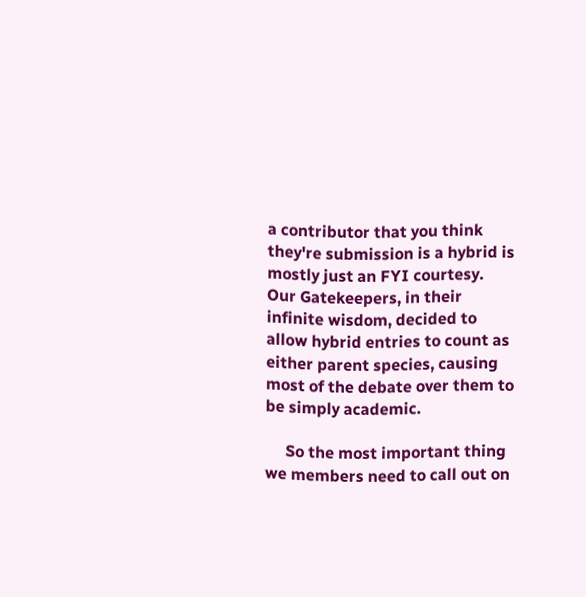a contributor that you think they're submission is a hybrid is mostly just an FYI courtesy.  Our Gatekeepers, in their infinite wisdom, decided to allow hybrid entries to count as either parent species, causing most of the debate over them to be simply academic.

     So the most important thing we members need to call out on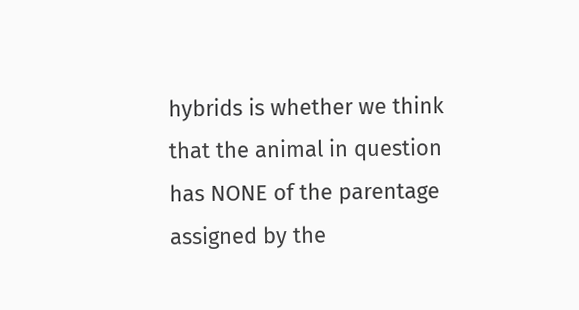hybrids is whether we think that the animal in question has NONE of the parentage assigned by the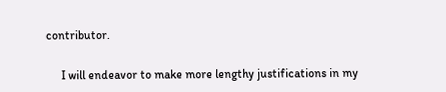contributor.

     I will endeavor to make more lengthy justifications in my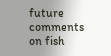future comments on fish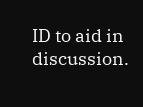ID to aid in discussion.